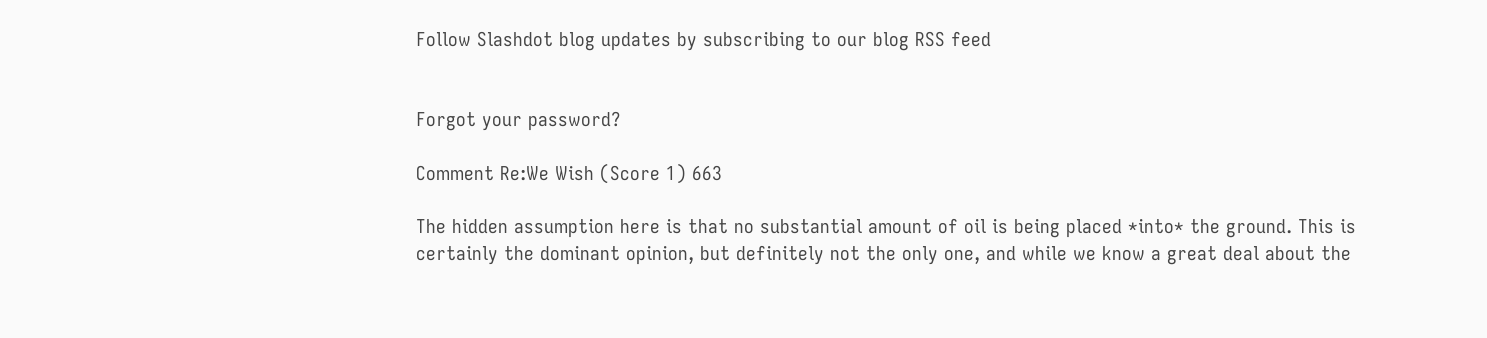Follow Slashdot blog updates by subscribing to our blog RSS feed


Forgot your password?

Comment Re:We Wish (Score 1) 663

The hidden assumption here is that no substantial amount of oil is being placed *into* the ground. This is certainly the dominant opinion, but definitely not the only one, and while we know a great deal about the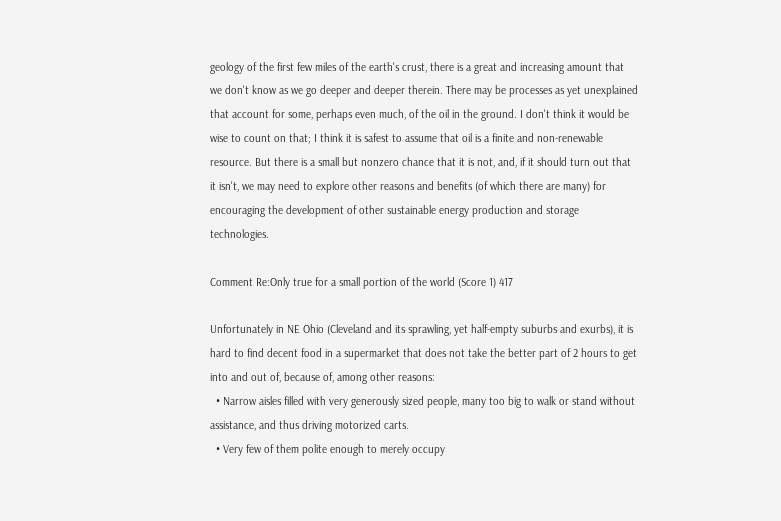geology of the first few miles of the earth's crust, there is a great and increasing amount that we don't know as we go deeper and deeper therein. There may be processes as yet unexplained that account for some, perhaps even much, of the oil in the ground. I don't think it would be wise to count on that; I think it is safest to assume that oil is a finite and non-renewable resource. But there is a small but nonzero chance that it is not, and, if it should turn out that it isn't, we may need to explore other reasons and benefits (of which there are many) for encouraging the development of other sustainable energy production and storage technologies.

Comment Re:Only true for a small portion of the world (Score 1) 417

Unfortunately in NE Ohio (Cleveland and its sprawling, yet half-empty suburbs and exurbs), it is hard to find decent food in a supermarket that does not take the better part of 2 hours to get into and out of, because of, among other reasons:
  • Narrow aisles filled with very generously sized people, many too big to walk or stand without assistance, and thus driving motorized carts.
  • Very few of them polite enough to merely occupy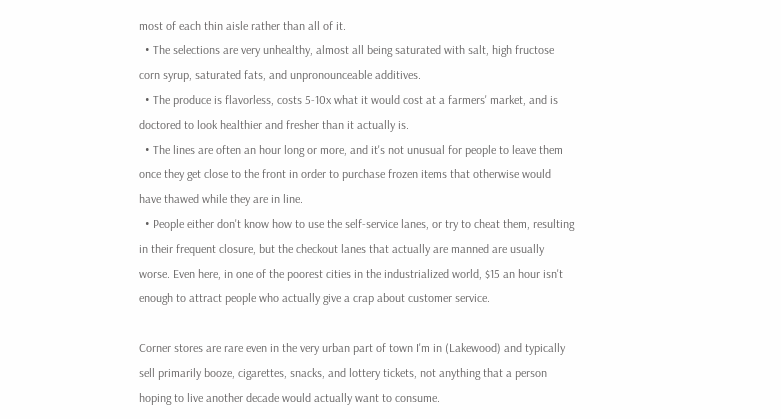most of each thin aisle rather than all of it.
  • The selections are very unhealthy, almost all being saturated with salt, high fructose corn syrup, saturated fats, and unpronounceable additives.
  • The produce is flavorless, costs 5-10x what it would cost at a farmers' market, and is doctored to look healthier and fresher than it actually is.
  • The lines are often an hour long or more, and it's not unusual for people to leave them once they get close to the front in order to purchase frozen items that otherwise would have thawed while they are in line.
  • People either don't know how to use the self-service lanes, or try to cheat them, resulting in their frequent closure, but the checkout lanes that actually are manned are usually worse. Even here, in one of the poorest cities in the industrialized world, $15 an hour isn't enough to attract people who actually give a crap about customer service.

Corner stores are rare even in the very urban part of town I'm in (Lakewood) and typically sell primarily booze, cigarettes, snacks, and lottery tickets, not anything that a person hoping to live another decade would actually want to consume.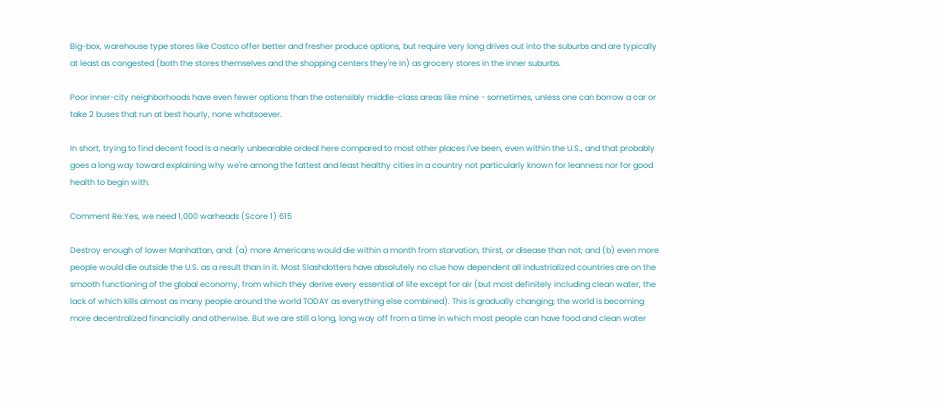Big-box, warehouse type stores like Costco offer better and fresher produce options, but require very long drives out into the suburbs and are typically at least as congested (both the stores themselves and the shopping centers they're in) as grocery stores in the inner suburbs.

Poor inner-city neighborhoods have even fewer options than the ostensibly middle-class areas like mine - sometimes, unless one can borrow a car or take 2 buses that run at best hourly, none whatsoever.

In short, trying to find decent food is a nearly unbearable ordeal here compared to most other places I've been, even within the U.S., and that probably goes a long way toward explaining why we're among the fattest and least healthy cities in a country not particularly known for leanness nor for good health to begin with.

Comment Re:Yes, we need 1,000 warheads (Score 1) 615

Destroy enough of lower Manhattan, and: (a) more Americans would die within a month from starvation, thirst, or disease than not; and (b) even more people would die outside the U.S. as a result than in it. Most Slashdotters have absolutely no clue how dependent all industrialized countries are on the smooth functioning of the global economy, from which they derive every essential of life except for air (but most definitely including clean water, the lack of which kills almost as many people around the world TODAY as everything else combined). This is gradually changing; the world is becoming more decentralized financially and otherwise. But we are still a long, long way off from a time in which most people can have food and clean water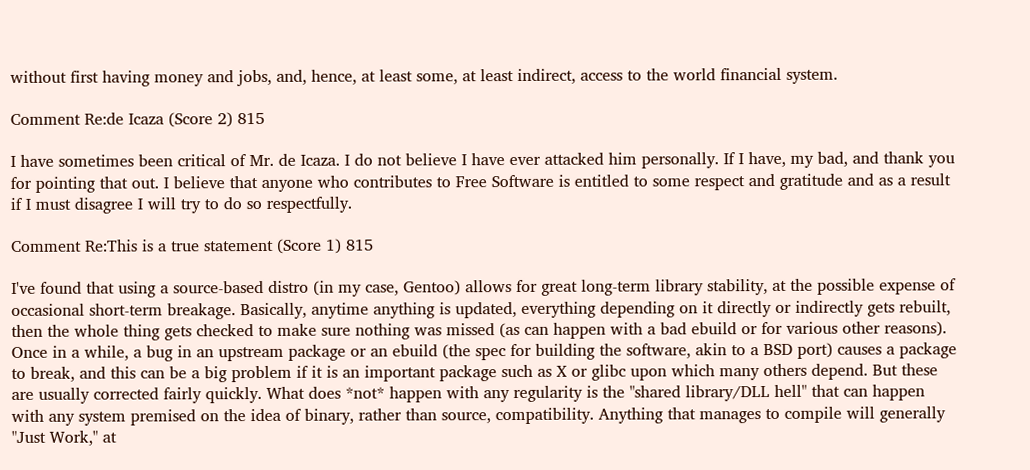without first having money and jobs, and, hence, at least some, at least indirect, access to the world financial system.

Comment Re:de Icaza (Score 2) 815

I have sometimes been critical of Mr. de Icaza. I do not believe I have ever attacked him personally. If I have, my bad, and thank you for pointing that out. I believe that anyone who contributes to Free Software is entitled to some respect and gratitude and as a result if I must disagree I will try to do so respectfully.

Comment Re:This is a true statement (Score 1) 815

I've found that using a source-based distro (in my case, Gentoo) allows for great long-term library stability, at the possible expense of occasional short-term breakage. Basically, anytime anything is updated, everything depending on it directly or indirectly gets rebuilt, then the whole thing gets checked to make sure nothing was missed (as can happen with a bad ebuild or for various other reasons). Once in a while, a bug in an upstream package or an ebuild (the spec for building the software, akin to a BSD port) causes a package to break, and this can be a big problem if it is an important package such as X or glibc upon which many others depend. But these are usually corrected fairly quickly. What does *not* happen with any regularity is the "shared library/DLL hell" that can happen with any system premised on the idea of binary, rather than source, compatibility. Anything that manages to compile will generally "Just Work," at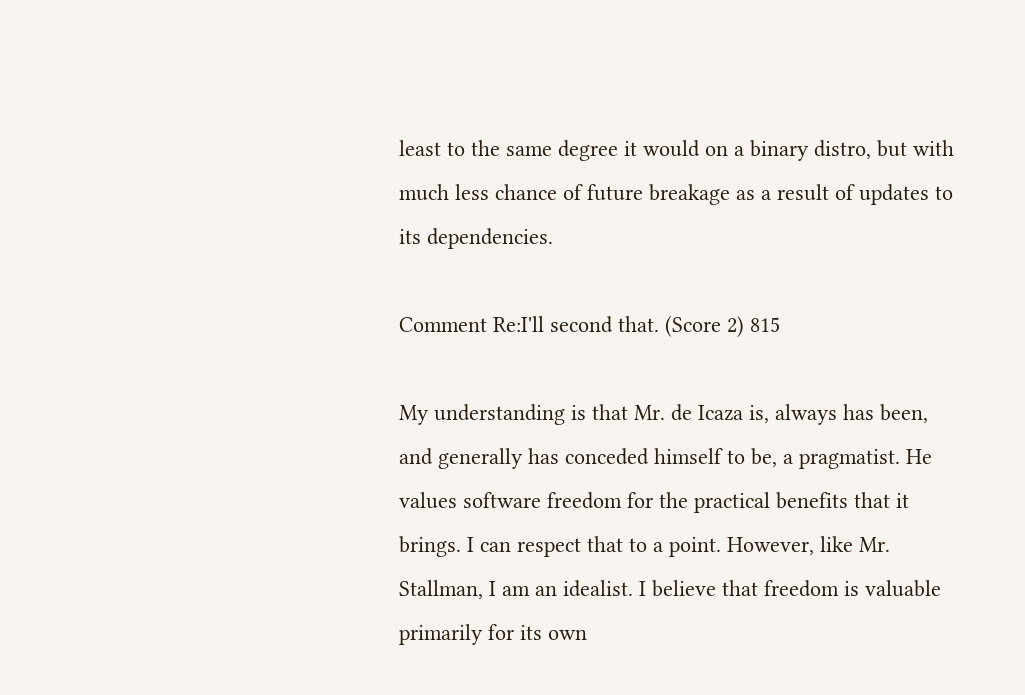least to the same degree it would on a binary distro, but with much less chance of future breakage as a result of updates to its dependencies.

Comment Re:I'll second that. (Score 2) 815

My understanding is that Mr. de Icaza is, always has been, and generally has conceded himself to be, a pragmatist. He values software freedom for the practical benefits that it brings. I can respect that to a point. However, like Mr. Stallman, I am an idealist. I believe that freedom is valuable primarily for its own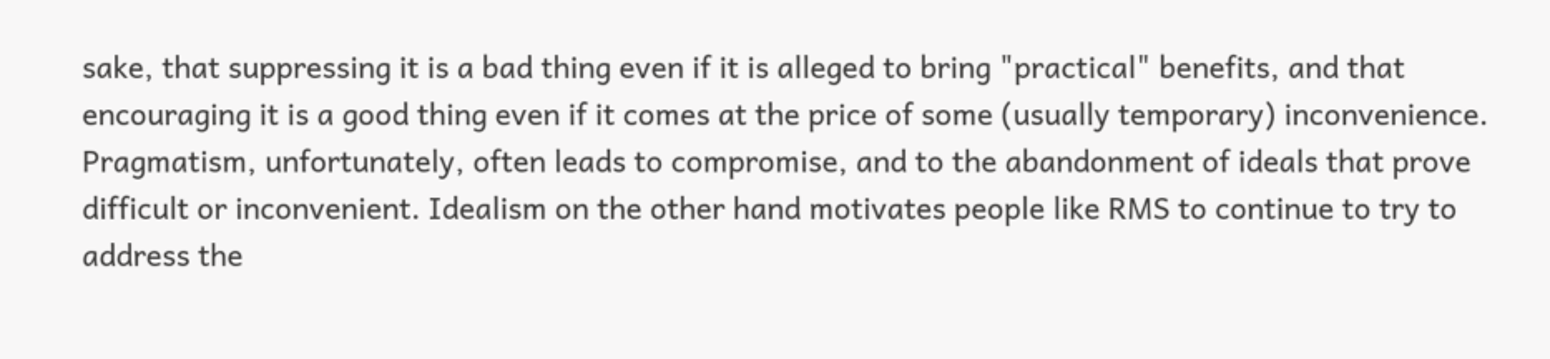sake, that suppressing it is a bad thing even if it is alleged to bring "practical" benefits, and that encouraging it is a good thing even if it comes at the price of some (usually temporary) inconvenience. Pragmatism, unfortunately, often leads to compromise, and to the abandonment of ideals that prove difficult or inconvenient. Idealism on the other hand motivates people like RMS to continue to try to address the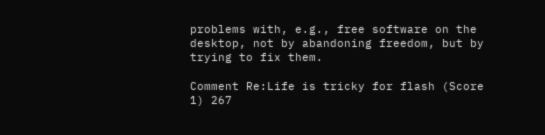problems with, e.g., free software on the desktop, not by abandoning freedom, but by trying to fix them.

Comment Re:Life is tricky for flash (Score 1) 267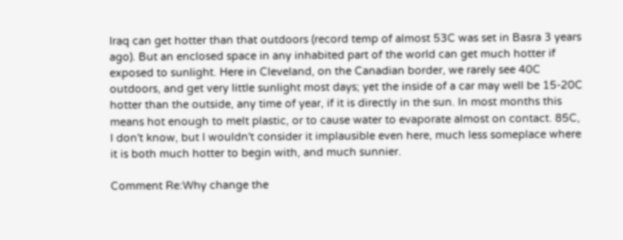Iraq can get hotter than that outdoors (record temp of almost 53C was set in Basra 3 years ago). But an enclosed space in any inhabited part of the world can get much hotter if exposed to sunlight. Here in Cleveland, on the Canadian border, we rarely see 40C outdoors, and get very little sunlight most days; yet the inside of a car may well be 15-20C hotter than the outside, any time of year, if it is directly in the sun. In most months this means hot enough to melt plastic, or to cause water to evaporate almost on contact. 85C, I don't know, but I wouldn't consider it implausible even here, much less someplace where it is both much hotter to begin with, and much sunnier.

Comment Re:Why change the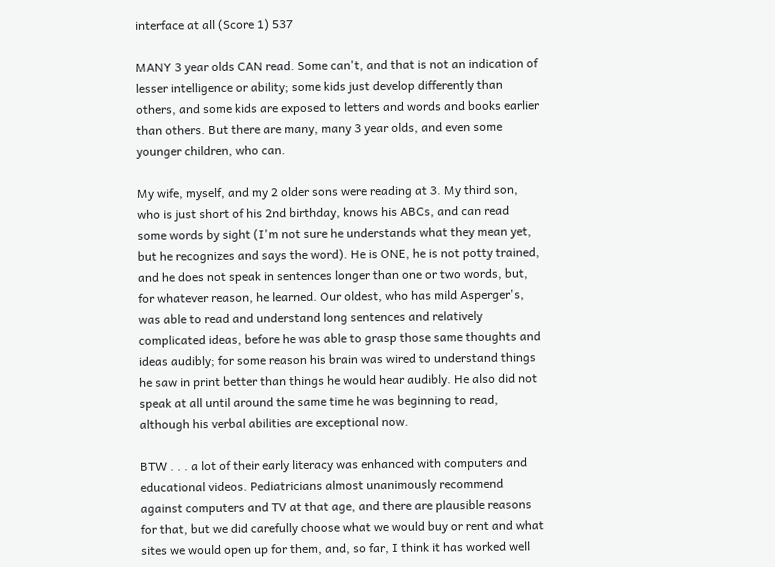interface at all (Score 1) 537

MANY 3 year olds CAN read. Some can't, and that is not an indication of lesser intelligence or ability; some kids just develop differently than others, and some kids are exposed to letters and words and books earlier than others. But there are many, many 3 year olds, and even some younger children, who can.

My wife, myself, and my 2 older sons were reading at 3. My third son, who is just short of his 2nd birthday, knows his ABCs, and can read some words by sight (I'm not sure he understands what they mean yet, but he recognizes and says the word). He is ONE, he is not potty trained, and he does not speak in sentences longer than one or two words, but, for whatever reason, he learned. Our oldest, who has mild Asperger's, was able to read and understand long sentences and relatively complicated ideas, before he was able to grasp those same thoughts and ideas audibly; for some reason his brain was wired to understand things he saw in print better than things he would hear audibly. He also did not speak at all until around the same time he was beginning to read, although his verbal abilities are exceptional now.

BTW . . . a lot of their early literacy was enhanced with computers and educational videos. Pediatricians almost unanimously recommend against computers and TV at that age, and there are plausible reasons for that, but we did carefully choose what we would buy or rent and what sites we would open up for them, and, so far, I think it has worked well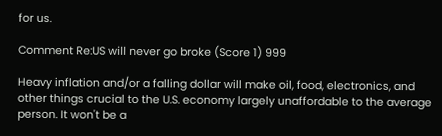for us.

Comment Re:US will never go broke (Score 1) 999

Heavy inflation and/or a falling dollar will make oil, food, electronics, and other things crucial to the U.S. economy largely unaffordable to the average person. It won't be a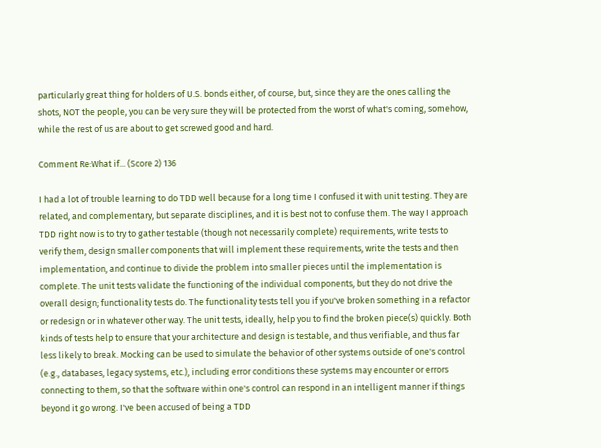particularly great thing for holders of U.S. bonds either, of course, but, since they are the ones calling the shots, NOT the people, you can be very sure they will be protected from the worst of what's coming, somehow, while the rest of us are about to get screwed good and hard.

Comment Re:What if... (Score 2) 136

I had a lot of trouble learning to do TDD well because for a long time I confused it with unit testing. They are related, and complementary, but separate disciplines, and it is best not to confuse them. The way I approach TDD right now is to try to gather testable (though not necessarily complete) requirements, write tests to verify them, design smaller components that will implement these requirements, write the tests and then implementation, and continue to divide the problem into smaller pieces until the implementation is complete. The unit tests validate the functioning of the individual components, but they do not drive the overall design; functionality tests do. The functionality tests tell you if you've broken something in a refactor or redesign or in whatever other way. The unit tests, ideally, help you to find the broken piece(s) quickly. Both kinds of tests help to ensure that your architecture and design is testable, and thus verifiable, and thus far less likely to break. Mocking can be used to simulate the behavior of other systems outside of one's control (e.g., databases, legacy systems, etc.), including error conditions these systems may encounter or errors connecting to them, so that the software within one's control can respond in an intelligent manner if things beyond it go wrong. I've been accused of being a TDD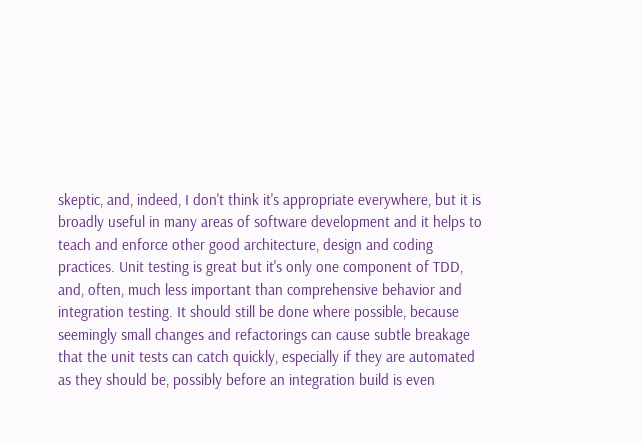skeptic, and, indeed, I don't think it's appropriate everywhere, but it is broadly useful in many areas of software development and it helps to teach and enforce other good architecture, design and coding practices. Unit testing is great but it's only one component of TDD, and, often, much less important than comprehensive behavior and integration testing. It should still be done where possible, because seemingly small changes and refactorings can cause subtle breakage that the unit tests can catch quickly, especially if they are automated as they should be, possibly before an integration build is even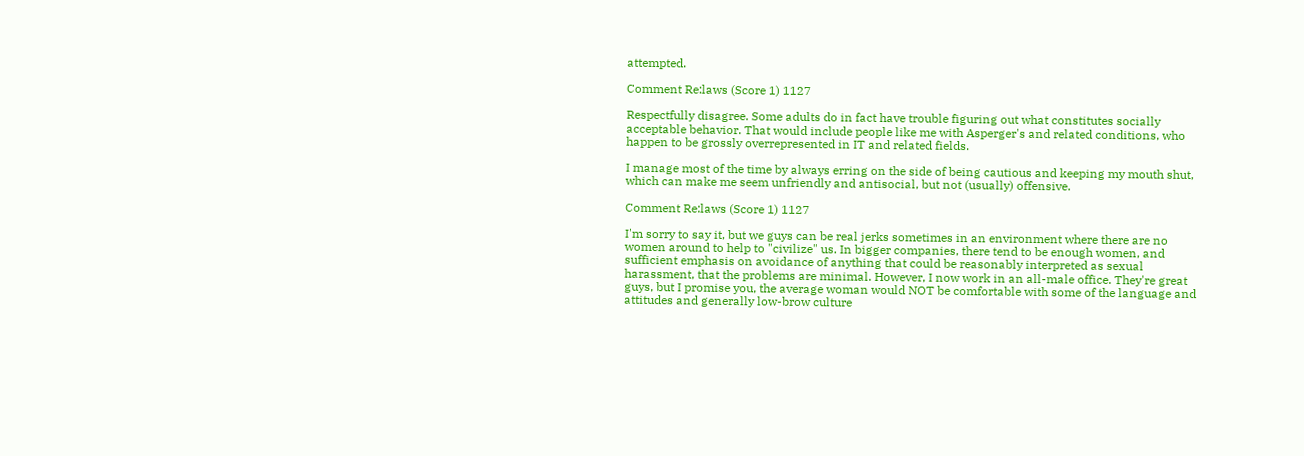attempted.

Comment Re:laws (Score 1) 1127

Respectfully disagree. Some adults do in fact have trouble figuring out what constitutes socially acceptable behavior. That would include people like me with Asperger's and related conditions, who happen to be grossly overrepresented in IT and related fields.

I manage most of the time by always erring on the side of being cautious and keeping my mouth shut, which can make me seem unfriendly and antisocial, but not (usually) offensive.

Comment Re:laws (Score 1) 1127

I'm sorry to say it, but we guys can be real jerks sometimes in an environment where there are no women around to help to "civilize" us. In bigger companies, there tend to be enough women, and sufficient emphasis on avoidance of anything that could be reasonably interpreted as sexual harassment, that the problems are minimal. However, I now work in an all-male office. They're great guys, but I promise you, the average woman would NOT be comfortable with some of the language and attitudes and generally low-brow culture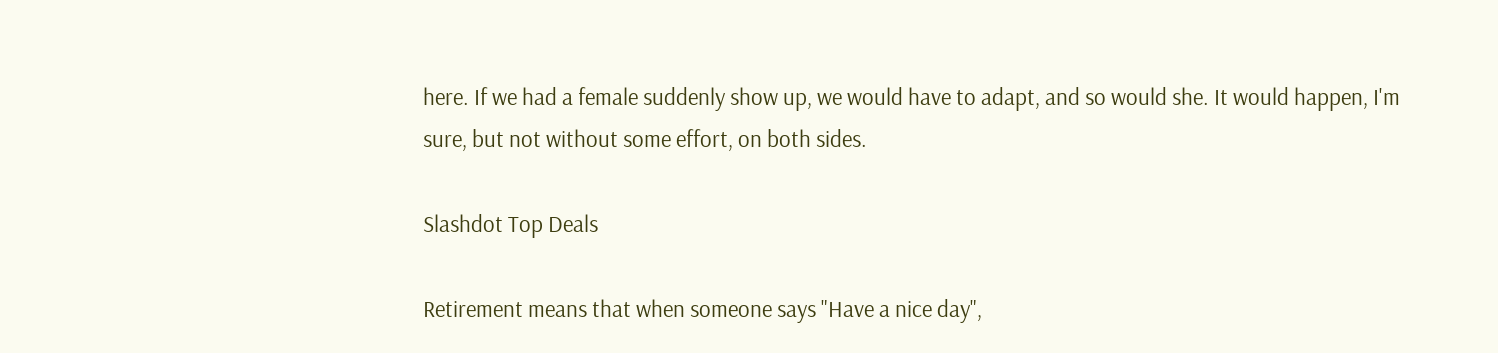here. If we had a female suddenly show up, we would have to adapt, and so would she. It would happen, I'm sure, but not without some effort, on both sides.

Slashdot Top Deals

Retirement means that when someone says "Have a nice day",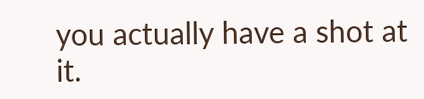you actually have a shot at it.